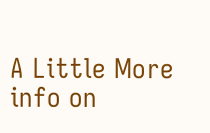A Little More info on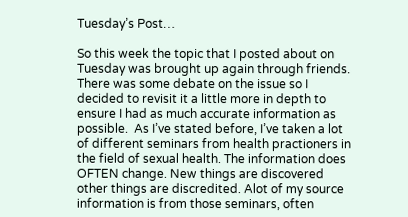Tuesday’s Post…

So this week the topic that I posted about on Tuesday was brought up again through friends. There was some debate on the issue so I decided to revisit it a little more in depth to ensure I had as much accurate information as possible.  As I’ve stated before, I’ve taken a lot of different seminars from health practioners in the field of sexual health. The information does OFTEN change. New things are discovered other things are discredited. Alot of my source information is from those seminars, often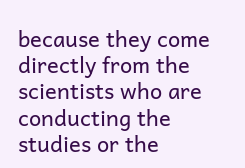because they come directly from the scientists who are conducting the studies or the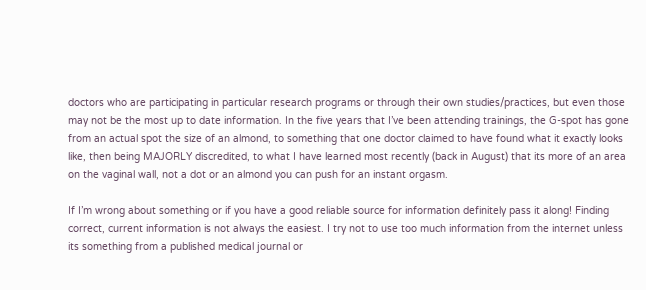doctors who are participating in particular research programs or through their own studies/practices, but even those may not be the most up to date information. In the five years that I’ve been attending trainings, the G-spot has gone from an actual spot the size of an almond, to something that one doctor claimed to have found what it exactly looks like, then being MAJORLY discredited, to what I have learned most recently (back in August) that its more of an area on the vaginal wall, not a dot or an almond you can push for an instant orgasm.

If I’m wrong about something or if you have a good reliable source for information definitely pass it along! Finding correct, current information is not always the easiest. I try not to use too much information from the internet unless its something from a published medical journal or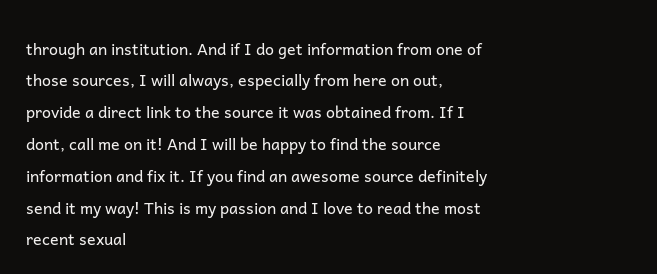through an institution. And if I do get information from one of those sources, I will always, especially from here on out, provide a direct link to the source it was obtained from. If I dont, call me on it! And I will be happy to find the source information and fix it. If you find an awesome source definitely send it my way! This is my passion and I love to read the most recent sexual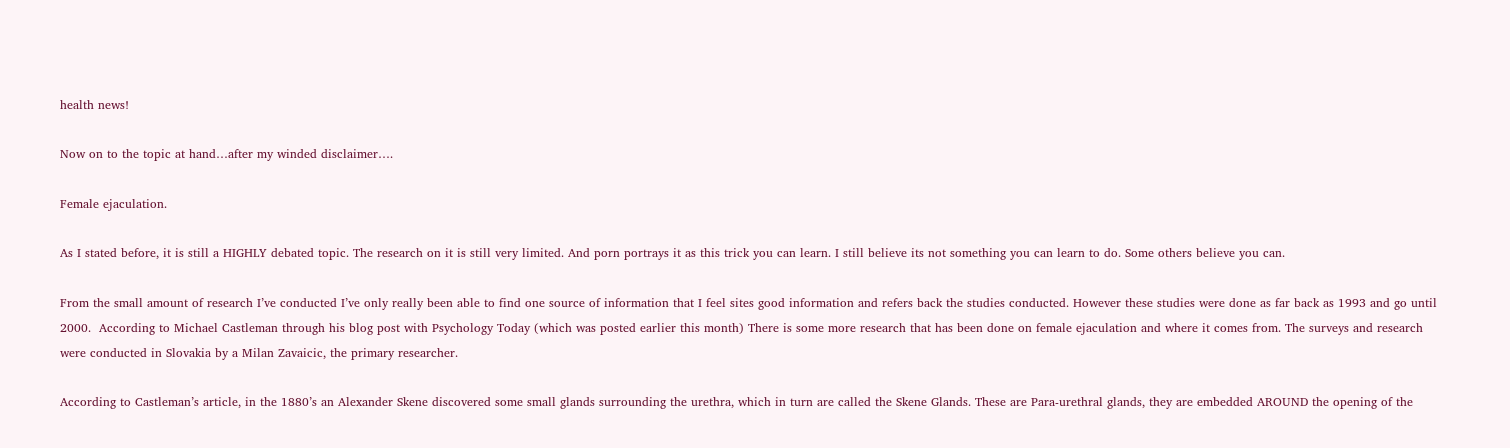health news!

Now on to the topic at hand…after my winded disclaimer….

Female ejaculation.

As I stated before, it is still a HIGHLY debated topic. The research on it is still very limited. And porn portrays it as this trick you can learn. I still believe its not something you can learn to do. Some others believe you can.

From the small amount of research I’ve conducted I’ve only really been able to find one source of information that I feel sites good information and refers back the studies conducted. However these studies were done as far back as 1993 and go until 2000.  According to Michael Castleman through his blog post with Psychology Today (which was posted earlier this month) There is some more research that has been done on female ejaculation and where it comes from. The surveys and research were conducted in Slovakia by a Milan Zavaicic, the primary researcher.

According to Castleman’s article, in the 1880’s an Alexander Skene discovered some small glands surrounding the urethra, which in turn are called the Skene Glands. These are Para-urethral glands, they are embedded AROUND the opening of the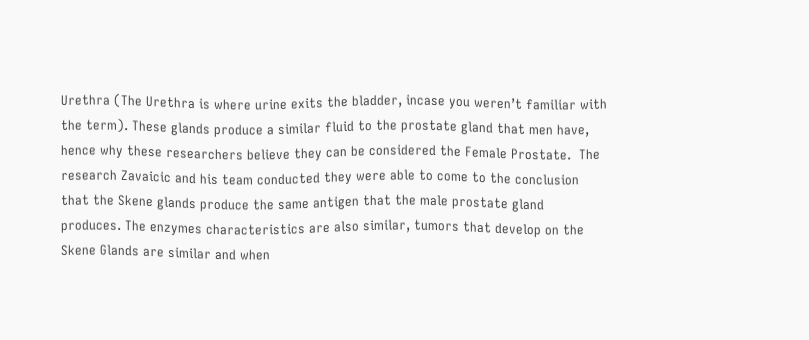Urethra (The Urethra is where urine exits the bladder, incase you weren’t familiar with the term). These glands produce a similar fluid to the prostate gland that men have, hence why these researchers believe they can be considered the Female Prostate.  The research Zavaicic and his team conducted they were able to come to the conclusion that the Skene glands produce the same antigen that the male prostate gland produces. The enzymes characteristics are also similar, tumors that develop on the Skene Glands are similar and when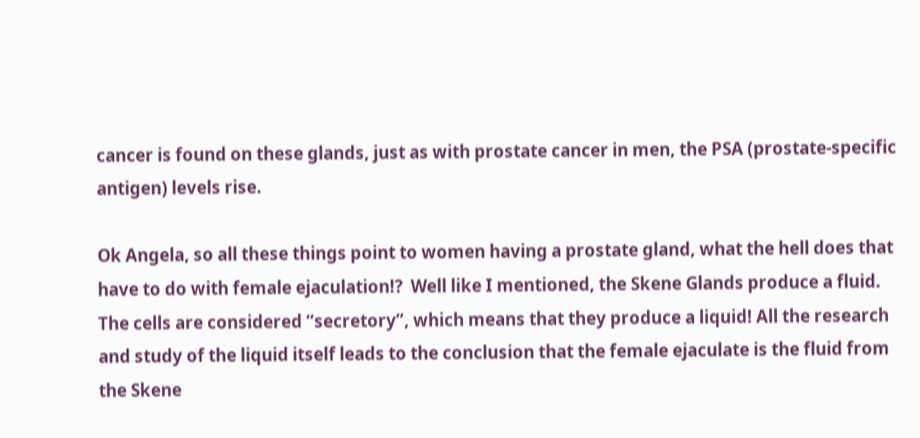cancer is found on these glands, just as with prostate cancer in men, the PSA (prostate-specific antigen) levels rise.

Ok Angela, so all these things point to women having a prostate gland, what the hell does that have to do with female ejaculation!?  Well like I mentioned, the Skene Glands produce a fluid. The cells are considered “secretory”, which means that they produce a liquid! All the research and study of the liquid itself leads to the conclusion that the female ejaculate is the fluid from the Skene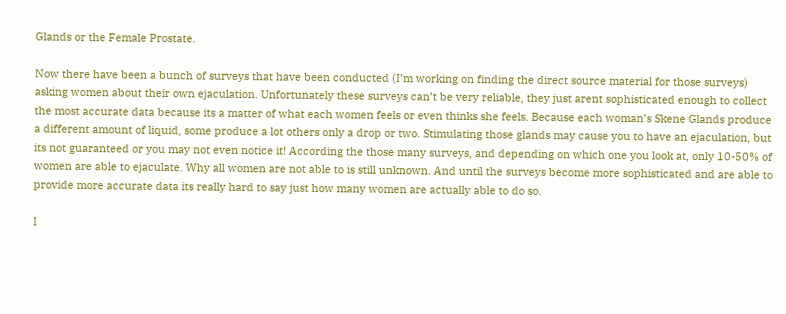Glands or the Female Prostate.

Now there have been a bunch of surveys that have been conducted (I’m working on finding the direct source material for those surveys) asking women about their own ejaculation. Unfortunately these surveys can’t be very reliable, they just arent sophisticated enough to collect the most accurate data because its a matter of what each women feels or even thinks she feels. Because each woman’s Skene Glands produce a different amount of liquid, some produce a lot others only a drop or two. Stimulating those glands may cause you to have an ejaculation, but its not guaranteed or you may not even notice it! According the those many surveys, and depending on which one you look at, only 10-50% of women are able to ejaculate. Why all women are not able to is still unknown. And until the surveys become more sophisticated and are able to provide more accurate data its really hard to say just how many women are actually able to do so.

I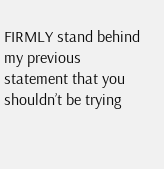FIRMLY stand behind my previous statement that you shouldn’t be trying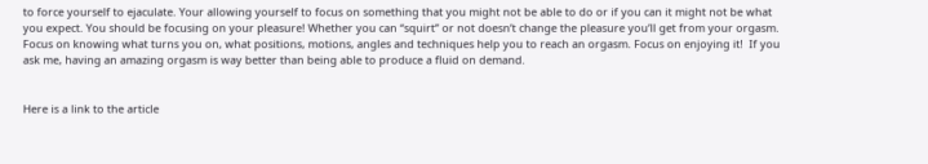to force yourself to ejaculate. Your allowing yourself to focus on something that you might not be able to do or if you can it might not be what you expect. You should be focusing on your pleasure! Whether you can “squirt” or not doesn’t change the pleasure you’ll get from your orgasm.  Focus on knowing what turns you on, what positions, motions, angles and techniques help you to reach an orgasm. Focus on enjoying it!  If you ask me, having an amazing orgasm is way better than being able to produce a fluid on demand.


Here is a link to the article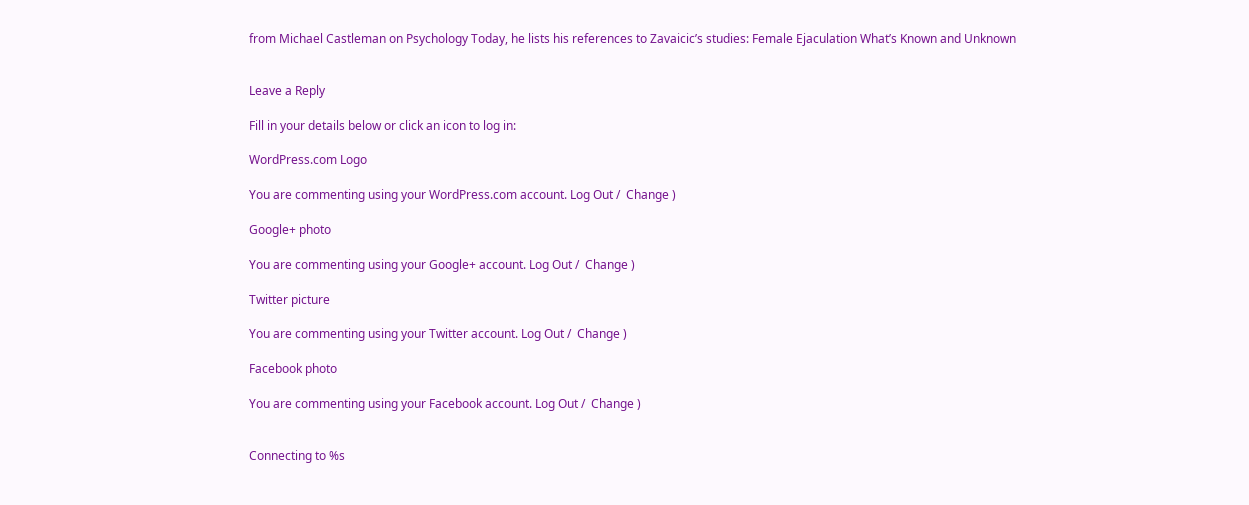from Michael Castleman on Psychology Today, he lists his references to Zavaicic’s studies: Female Ejaculation What’s Known and Unknown


Leave a Reply

Fill in your details below or click an icon to log in:

WordPress.com Logo

You are commenting using your WordPress.com account. Log Out /  Change )

Google+ photo

You are commenting using your Google+ account. Log Out /  Change )

Twitter picture

You are commenting using your Twitter account. Log Out /  Change )

Facebook photo

You are commenting using your Facebook account. Log Out /  Change )


Connecting to %s